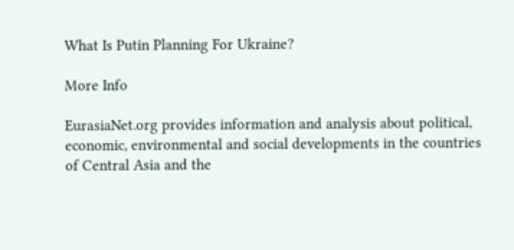What Is Putin Planning For Ukraine?

More Info

EurasiaNet.org provides information and analysis about political, economic, environmental and social developments in the countries of Central Asia and the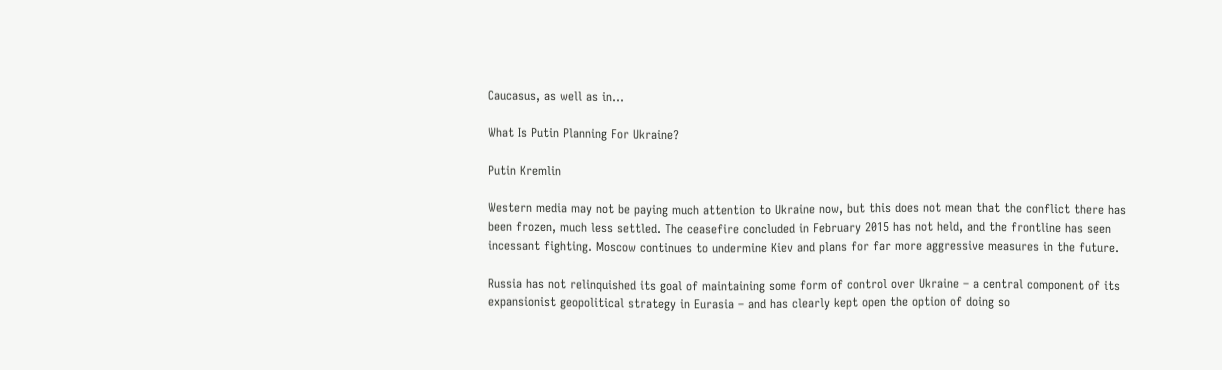Caucasus, as well as in…

What Is Putin Planning For Ukraine?

Putin Kremlin

Western media may not be paying much attention to Ukraine now, but this does not mean that the conflict there has been frozen, much less settled. The ceasefire concluded in February 2015 has not held, and the frontline has seen incessant fighting. Moscow continues to undermine Kiev and plans for far more aggressive measures in the future.

Russia has not relinquished its goal of maintaining some form of control over Ukraine – a central component of its expansionist geopolitical strategy in Eurasia – and has clearly kept open the option of doing so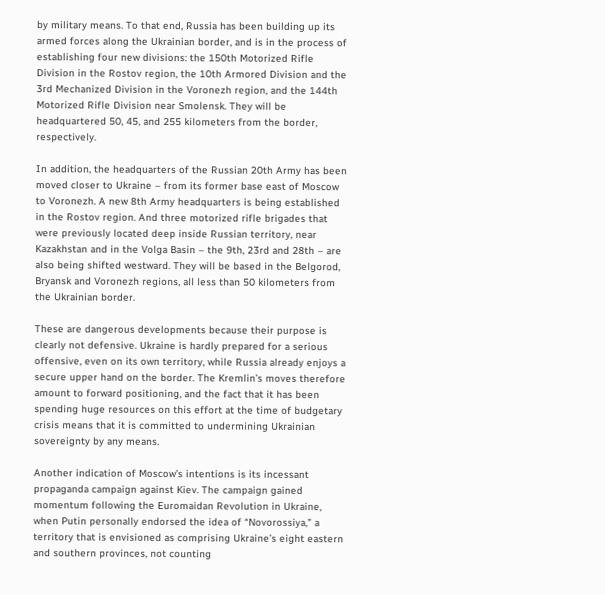by military means. To that end, Russia has been building up its armed forces along the Ukrainian border, and is in the process of establishing four new divisions: the 150th Motorized Rifle Division in the Rostov region, the 10th Armored Division and the 3rd Mechanized Division in the Voronezh region, and the 144th Motorized Rifle Division near Smolensk. They will be headquartered 50, 45, and 255 kilometers from the border, respectively.

In addition, the headquarters of the Russian 20th Army has been moved closer to Ukraine – from its former base east of Moscow to Voronezh. A new 8th Army headquarters is being established in the Rostov region. And three motorized rifle brigades that were previously located deep inside Russian territory, near Kazakhstan and in the Volga Basin – the 9th, 23rd and 28th – are also being shifted westward. They will be based in the Belgorod, Bryansk and Voronezh regions, all less than 50 kilometers from the Ukrainian border.

These are dangerous developments because their purpose is clearly not defensive. Ukraine is hardly prepared for a serious offensive, even on its own territory, while Russia already enjoys a secure upper hand on the border. The Kremlin’s moves therefore amount to forward positioning, and the fact that it has been spending huge resources on this effort at the time of budgetary crisis means that it is committed to undermining Ukrainian sovereignty by any means.

Another indication of Moscow’s intentions is its incessant propaganda campaign against Kiev. The campaign gained momentum following the Euromaidan Revolution in Ukraine, when Putin personally endorsed the idea of “Novorossiya,” a territory that is envisioned as comprising Ukraine’s eight eastern and southern provinces, not counting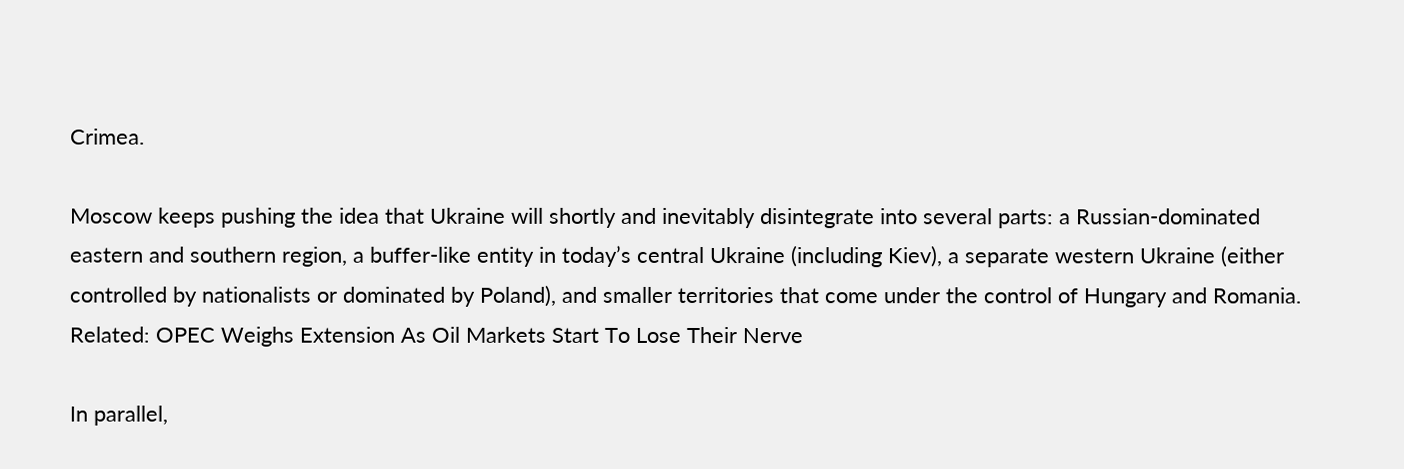Crimea.

Moscow keeps pushing the idea that Ukraine will shortly and inevitably disintegrate into several parts: a Russian-dominated eastern and southern region, a buffer-like entity in today’s central Ukraine (including Kiev), a separate western Ukraine (either controlled by nationalists or dominated by Poland), and smaller territories that come under the control of Hungary and Romania. Related: OPEC Weighs Extension As Oil Markets Start To Lose Their Nerve

In parallel,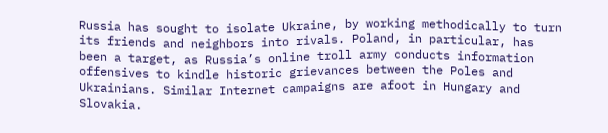Russia has sought to isolate Ukraine, by working methodically to turn its friends and neighbors into rivals. Poland, in particular, has been a target, as Russia’s online troll army conducts information offensives to kindle historic grievances between the Poles and Ukrainians. Similar Internet campaigns are afoot in Hungary and Slovakia.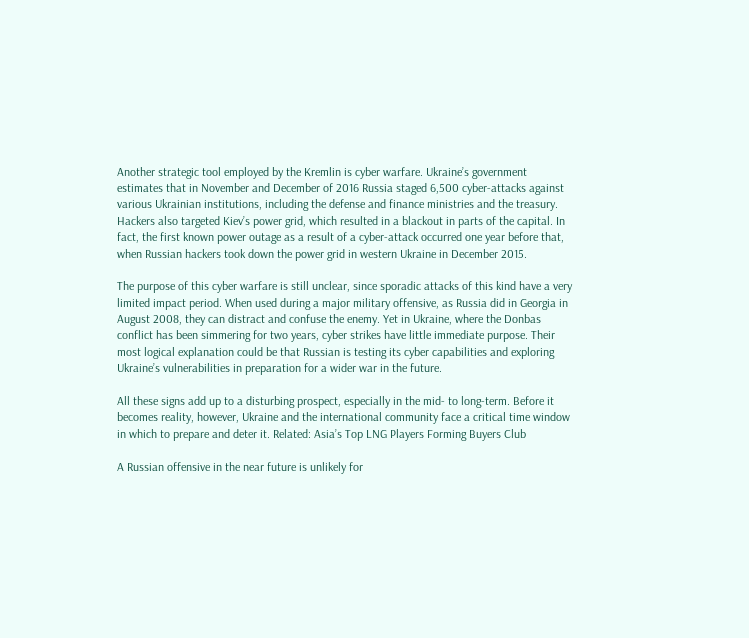Another strategic tool employed by the Kremlin is cyber warfare. Ukraine’s government estimates that in November and December of 2016 Russia staged 6,500 cyber-attacks against various Ukrainian institutions, including the defense and finance ministries and the treasury. Hackers also targeted Kiev’s power grid, which resulted in a blackout in parts of the capital. In fact, the first known power outage as a result of a cyber-attack occurred one year before that, when Russian hackers took down the power grid in western Ukraine in December 2015.

The purpose of this cyber warfare is still unclear, since sporadic attacks of this kind have a very limited impact period. When used during a major military offensive, as Russia did in Georgia in August 2008, they can distract and confuse the enemy. Yet in Ukraine, where the Donbas conflict has been simmering for two years, cyber strikes have little immediate purpose. Their most logical explanation could be that Russian is testing its cyber capabilities and exploring Ukraine’s vulnerabilities in preparation for a wider war in the future.

All these signs add up to a disturbing prospect, especially in the mid- to long-term. Before it becomes reality, however, Ukraine and the international community face a critical time window in which to prepare and deter it. Related: Asia’s Top LNG Players Forming Buyers Club

A Russian offensive in the near future is unlikely for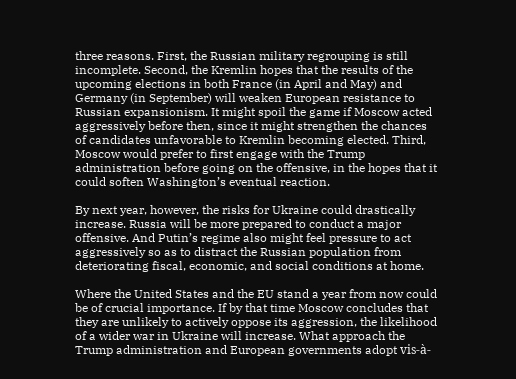three reasons. First, the Russian military regrouping is still incomplete. Second, the Kremlin hopes that the results of the upcoming elections in both France (in April and May) and Germany (in September) will weaken European resistance to Russian expansionism. It might spoil the game if Moscow acted aggressively before then, since it might strengthen the chances of candidates unfavorable to Kremlin becoming elected. Third, Moscow would prefer to first engage with the Trump administration before going on the offensive, in the hopes that it could soften Washington’s eventual reaction.

By next year, however, the risks for Ukraine could drastically increase. Russia will be more prepared to conduct a major offensive. And Putin’s regime also might feel pressure to act aggressively so as to distract the Russian population from deteriorating fiscal, economic, and social conditions at home.

Where the United States and the EU stand a year from now could be of crucial importance. If by that time Moscow concludes that they are unlikely to actively oppose its aggression, the likelihood of a wider war in Ukraine will increase. What approach the Trump administration and European governments adopt vis-à-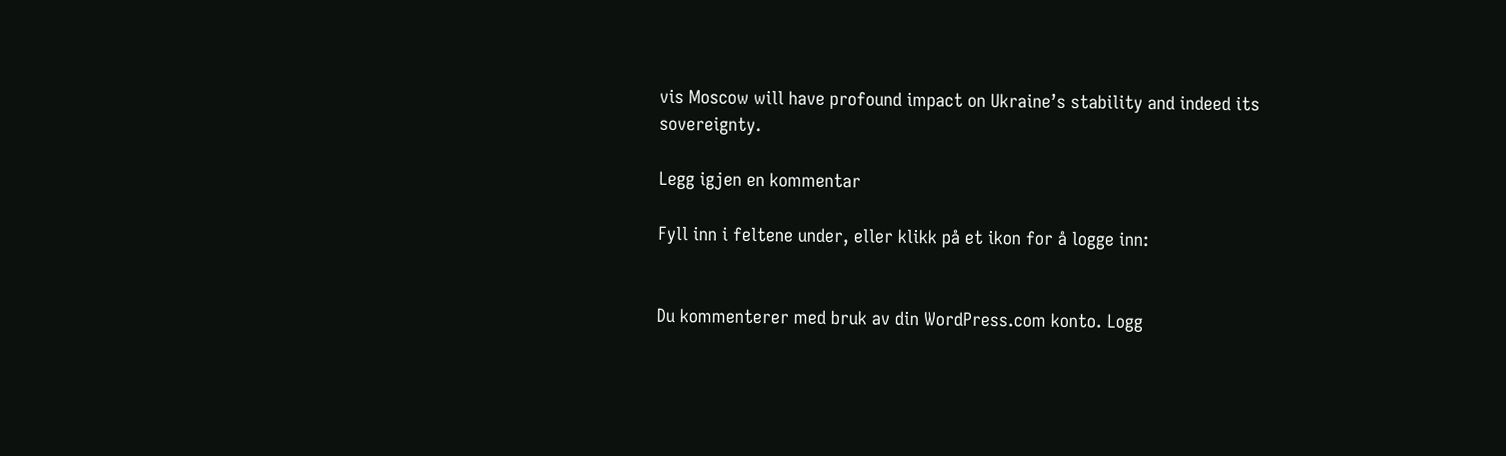vis Moscow will have profound impact on Ukraine’s stability and indeed its sovereignty.

Legg igjen en kommentar

Fyll inn i feltene under, eller klikk på et ikon for å logge inn:


Du kommenterer med bruk av din WordPress.com konto. Logg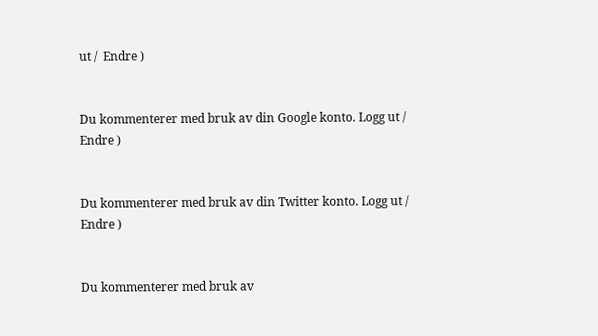ut /  Endre )


Du kommenterer med bruk av din Google konto. Logg ut /  Endre )


Du kommenterer med bruk av din Twitter konto. Logg ut /  Endre )


Du kommenterer med bruk av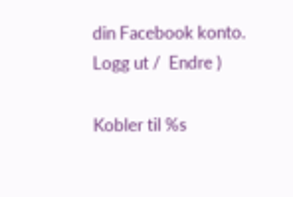din Facebook konto. Logg ut /  Endre )

Kobler til %s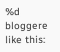%d bloggere like this: